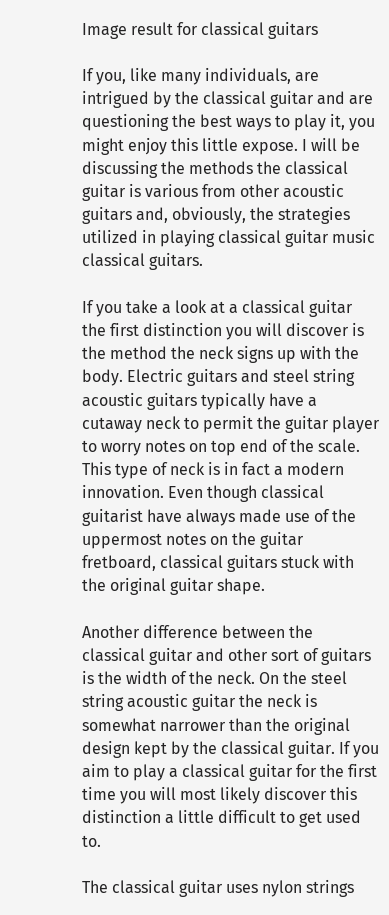Image result for classical guitars

If you, like many individuals, are intrigued by the classical guitar and are questioning the best ways to play it, you might enjoy this little expose. I will be discussing the methods the classical guitar is various from other acoustic guitars and, obviously, the strategies utilized in playing classical guitar music classical guitars.

If you take a look at a classical guitar the first distinction you will discover is the method the neck signs up with the body. Electric guitars and steel string acoustic guitars typically have a cutaway neck to permit the guitar player to worry notes on top end of the scale. This type of neck is in fact a modern innovation. Even though classical guitarist have always made use of the uppermost notes on the guitar fretboard, classical guitars stuck with the original guitar shape.

Another difference between the classical guitar and other sort of guitars is the width of the neck. On the steel string acoustic guitar the neck is somewhat narrower than the original design kept by the classical guitar. If you aim to play a classical guitar for the first time you will most likely discover this distinction a little difficult to get used to.

The classical guitar uses nylon strings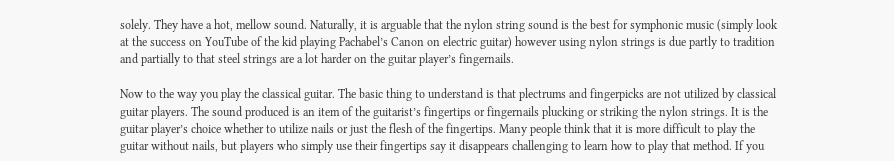solely. They have a hot, mellow sound. Naturally, it is arguable that the nylon string sound is the best for symphonic music (simply look at the success on YouTube of the kid playing Pachabel’s Canon on electric guitar) however using nylon strings is due partly to tradition and partially to that steel strings are a lot harder on the guitar player’s fingernails.

Now to the way you play the classical guitar. The basic thing to understand is that plectrums and fingerpicks are not utilized by classical guitar players. The sound produced is an item of the guitarist’s fingertips or fingernails plucking or striking the nylon strings. It is the guitar player’s choice whether to utilize nails or just the flesh of the fingertips. Many people think that it is more difficult to play the guitar without nails, but players who simply use their fingertips say it disappears challenging to learn how to play that method. If you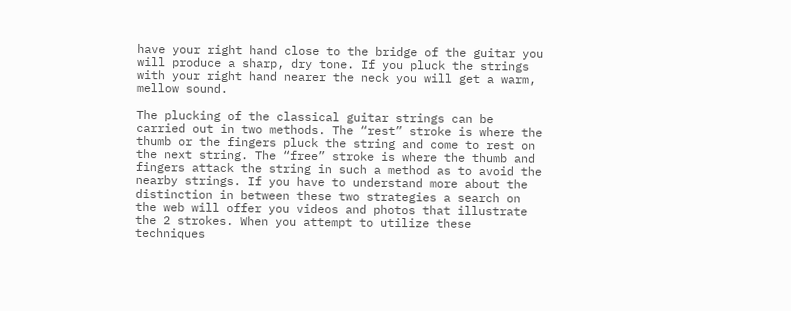have your right hand close to the bridge of the guitar you will produce a sharp, dry tone. If you pluck the strings with your right hand nearer the neck you will get a warm, mellow sound.

The plucking of the classical guitar strings can be carried out in two methods. The “rest” stroke is where the thumb or the fingers pluck the string and come to rest on the next string. The “free” stroke is where the thumb and fingers attack the string in such a method as to avoid the nearby strings. If you have to understand more about the distinction in between these two strategies a search on the web will offer you videos and photos that illustrate the 2 strokes. When you attempt to utilize these techniques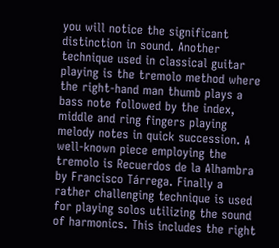you will notice the significant distinction in sound. Another technique used in classical guitar playing is the tremolo method where the right-hand man thumb plays a bass note followed by the index, middle and ring fingers playing melody notes in quick succession. A well-known piece employing the tremolo is Recuerdos de la Alhambra by Francisco Tárrega. Finally a rather challenging technique is used for playing solos utilizing the sound of harmonics. This includes the right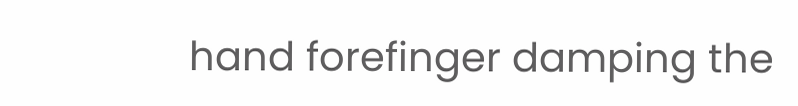hand forefinger damping the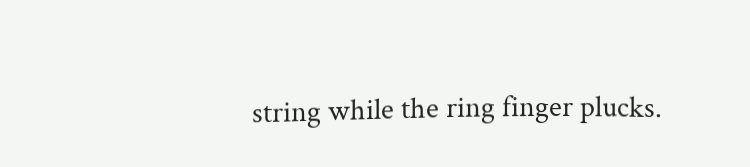string while the ring finger plucks.